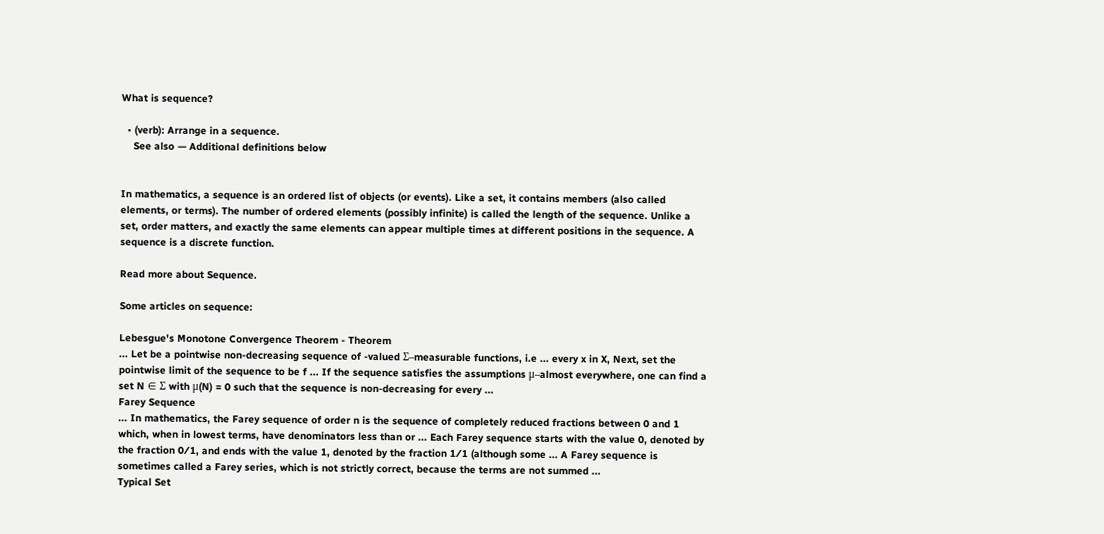What is sequence?

  • (verb): Arrange in a sequence.
    See also — Additional definitions below


In mathematics, a sequence is an ordered list of objects (or events). Like a set, it contains members (also called elements, or terms). The number of ordered elements (possibly infinite) is called the length of the sequence. Unlike a set, order matters, and exactly the same elements can appear multiple times at different positions in the sequence. A sequence is a discrete function.

Read more about Sequence.

Some articles on sequence:

Lebesgue's Monotone Convergence Theorem - Theorem
... Let be a pointwise non-decreasing sequence of -valued Σ–measurable functions, i.e ... every x in X, Next, set the pointwise limit of the sequence to be f ... If the sequence satisfies the assumptions μ–almost everywhere, one can find a set N ∈ Σ with μ(N) = 0 such that the sequence is non-decreasing for every ...
Farey Sequence
... In mathematics, the Farey sequence of order n is the sequence of completely reduced fractions between 0 and 1 which, when in lowest terms, have denominators less than or ... Each Farey sequence starts with the value 0, denoted by the fraction 0⁄1, and ends with the value 1, denoted by the fraction 1⁄1 (although some ... A Farey sequence is sometimes called a Farey series, which is not strictly correct, because the terms are not summed ...
Typical Set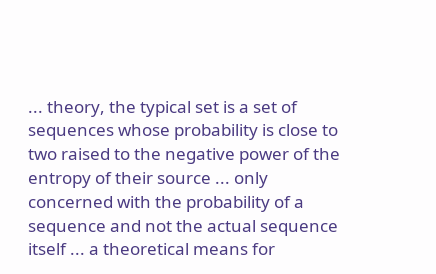... theory, the typical set is a set of sequences whose probability is close to two raised to the negative power of the entropy of their source ... only concerned with the probability of a sequence and not the actual sequence itself ... a theoretical means for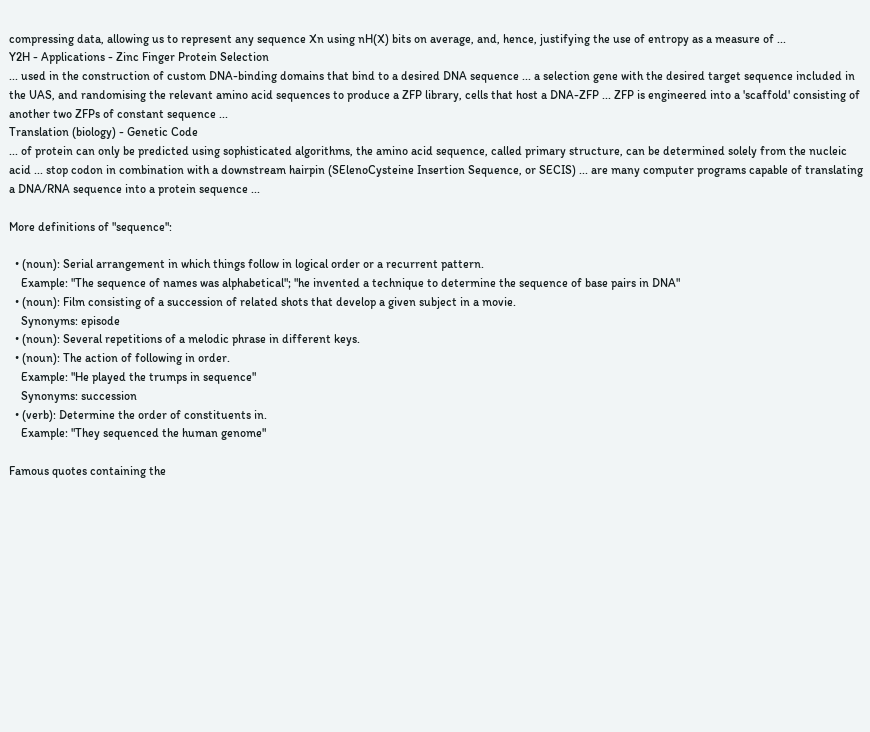compressing data, allowing us to represent any sequence Xn using nH(X) bits on average, and, hence, justifying the use of entropy as a measure of ...
Y2H - Applications - Zinc Finger Protein Selection
... used in the construction of custom DNA-binding domains that bind to a desired DNA sequence ... a selection gene with the desired target sequence included in the UAS, and randomising the relevant amino acid sequences to produce a ZFP library, cells that host a DNA-ZFP ... ZFP is engineered into a 'scaffold' consisting of another two ZFPs of constant sequence ...
Translation (biology) - Genetic Code
... of protein can only be predicted using sophisticated algorithms, the amino acid sequence, called primary structure, can be determined solely from the nucleic acid ... stop codon in combination with a downstream hairpin (SElenoCysteine Insertion Sequence, or SECIS) ... are many computer programs capable of translating a DNA/RNA sequence into a protein sequence ...

More definitions of "sequence":

  • (noun): Serial arrangement in which things follow in logical order or a recurrent pattern.
    Example: "The sequence of names was alphabetical"; "he invented a technique to determine the sequence of base pairs in DNA"
  • (noun): Film consisting of a succession of related shots that develop a given subject in a movie.
    Synonyms: episode
  • (noun): Several repetitions of a melodic phrase in different keys.
  • (noun): The action of following in order.
    Example: "He played the trumps in sequence"
    Synonyms: succession
  • (verb): Determine the order of constituents in.
    Example: "They sequenced the human genome"

Famous quotes containing the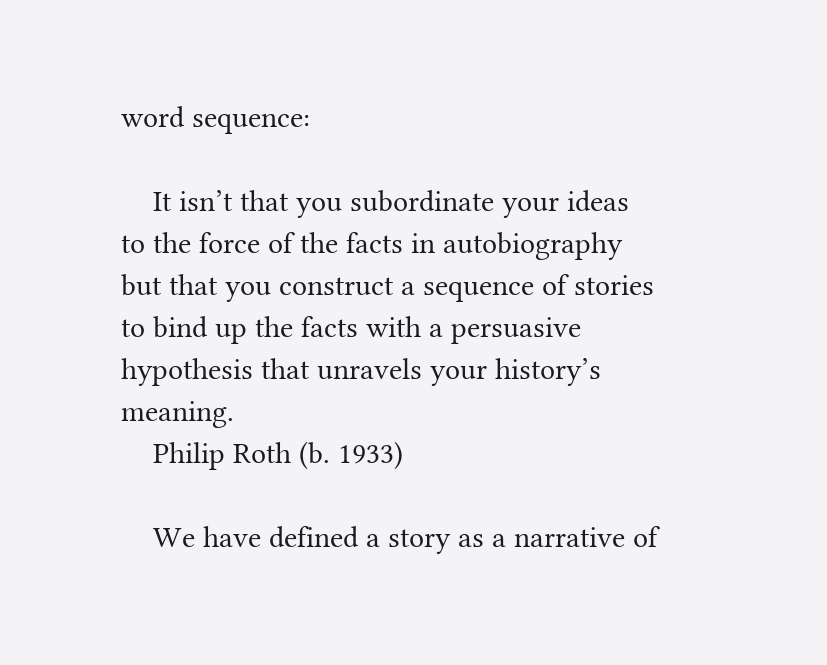word sequence:

    It isn’t that you subordinate your ideas to the force of the facts in autobiography but that you construct a sequence of stories to bind up the facts with a persuasive hypothesis that unravels your history’s meaning.
    Philip Roth (b. 1933)

    We have defined a story as a narrative of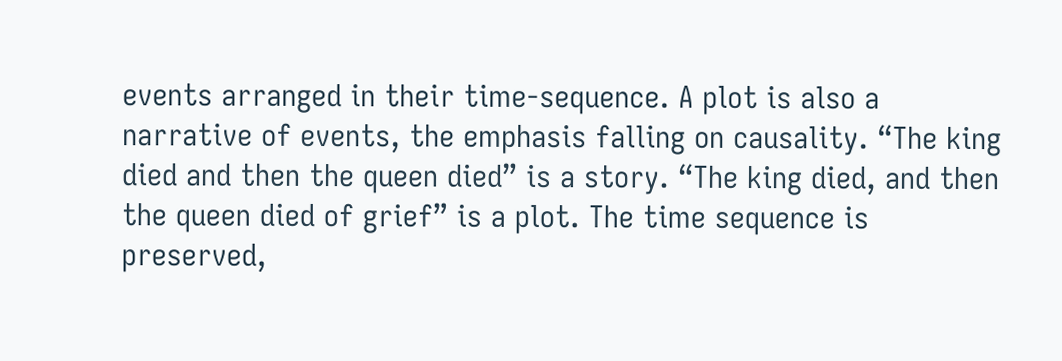events arranged in their time-sequence. A plot is also a narrative of events, the emphasis falling on causality. “The king died and then the queen died” is a story. “The king died, and then the queen died of grief” is a plot. The time sequence is preserved,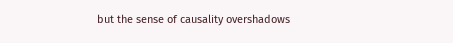but the sense of causality overshadows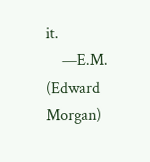it.
    —E.M. (Edward Morgan)